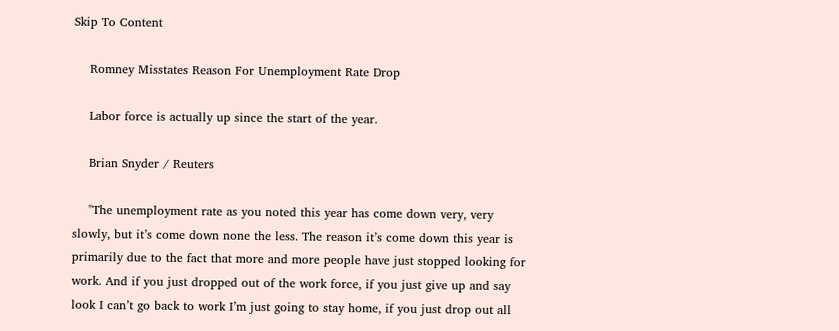Skip To Content

    Romney Misstates Reason For Unemployment Rate Drop

    Labor force is actually up since the start of the year.

    Brian Snyder / Reuters

    "The unemployment rate as you noted this year has come down very, very slowly, but it’s come down none the less. The reason it’s come down this year is primarily due to the fact that more and more people have just stopped looking for work. And if you just dropped out of the work force, if you just give up and say look I can’t go back to work I’m just going to stay home, if you just drop out all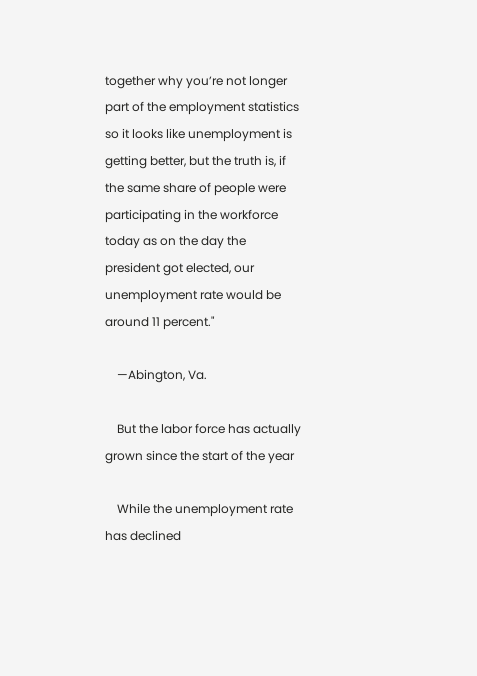together why you’re not longer part of the employment statistics so it looks like unemployment is getting better, but the truth is, if the same share of people were participating in the workforce today as on the day the president got elected, our unemployment rate would be around 11 percent."

    —Abington, Va.

    But the labor force has actually grown since the start of the year

    While the unemployment rate has declined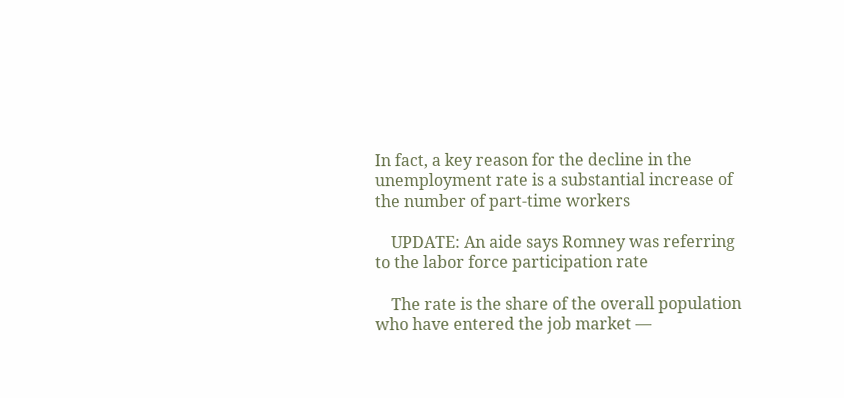In fact, a key reason for the decline in the unemployment rate is a substantial increase of the number of part-time workers

    UPDATE: An aide says Romney was referring to the labor force participation rate

    The rate is the share of the overall population who have entered the job market —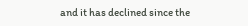and it has declined since the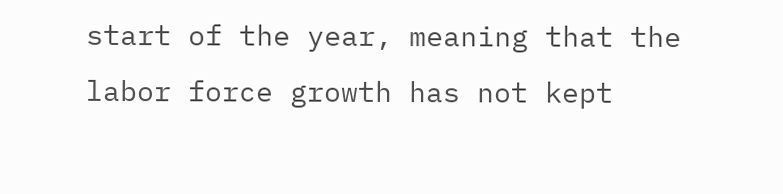start of the year, meaning that the labor force growth has not kept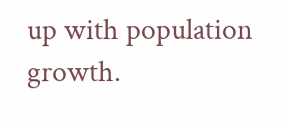up with population growth.